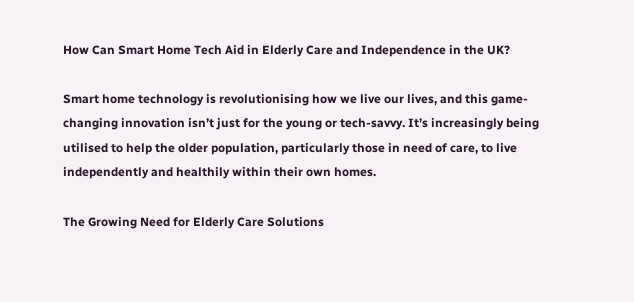How Can Smart Home Tech Aid in Elderly Care and Independence in the UK?

Smart home technology is revolutionising how we live our lives, and this game-changing innovation isn’t just for the young or tech-savvy. It’s increasingly being utilised to help the older population, particularly those in need of care, to live independently and healthily within their own homes.

The Growing Need for Elderly Care Solutions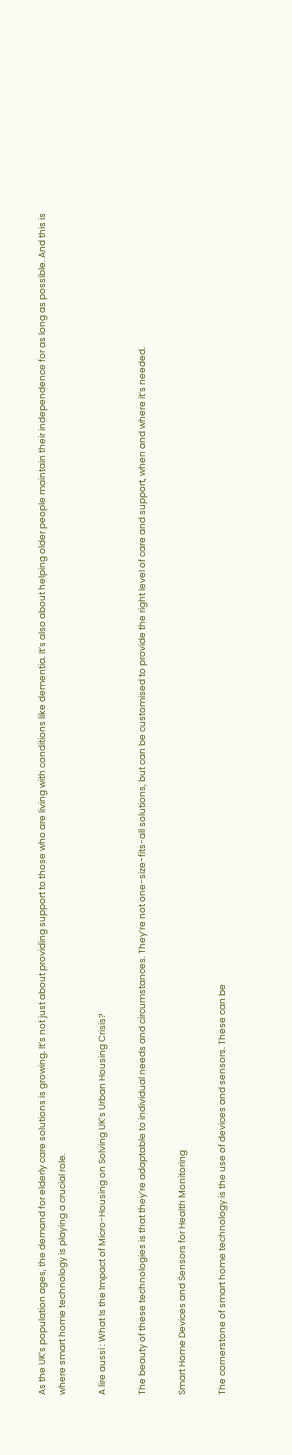As the UK’s population ages, the demand for elderly care solutions is growing. It’s not just about providing support to those who are living with conditions like dementia. It’s also about helping older people maintain their independence for as long as possible. And this is where smart home technology is playing a crucial role.

A lire aussi : What Is the Impact of Micro-Housing on Solving UK’s Urban Housing Crisis?

The beauty of these technologies is that they’re adaptable to individual needs and circumstances. They’re not one-size-fits-all solutions, but can be customised to provide the right level of care and support, when and where it’s needed.

Smart Home Devices and Sensors for Health Monitoring

The cornerstone of smart home technology is the use of devices and sensors. These can be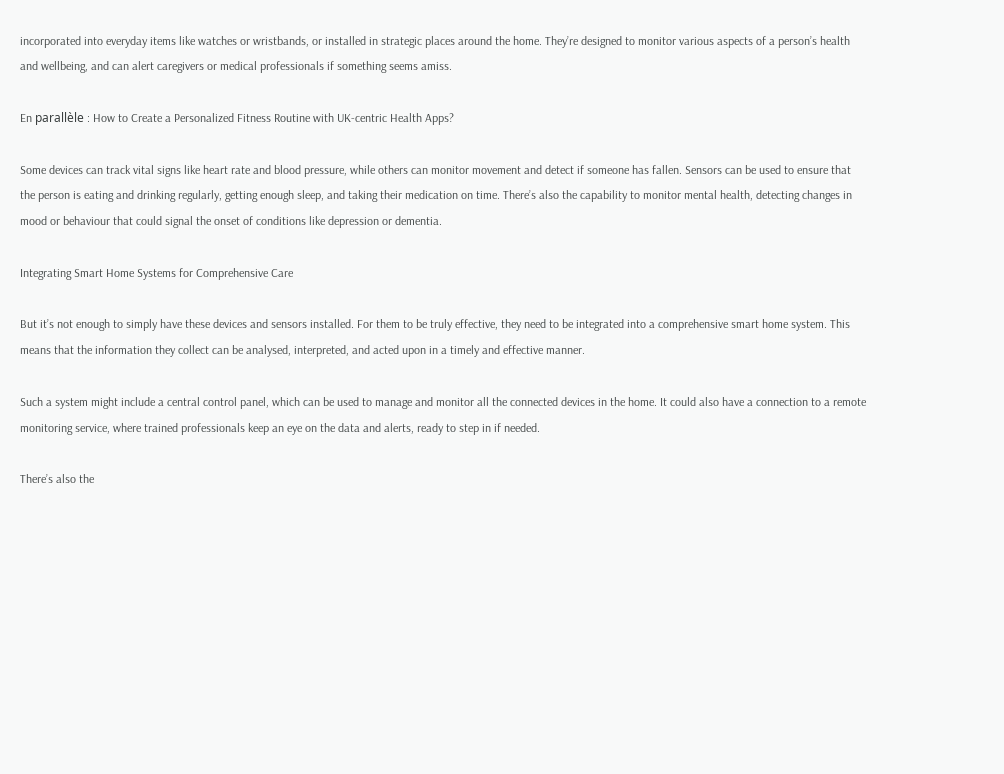incorporated into everyday items like watches or wristbands, or installed in strategic places around the home. They’re designed to monitor various aspects of a person’s health and wellbeing, and can alert caregivers or medical professionals if something seems amiss.

En parallèle : How to Create a Personalized Fitness Routine with UK-centric Health Apps?

Some devices can track vital signs like heart rate and blood pressure, while others can monitor movement and detect if someone has fallen. Sensors can be used to ensure that the person is eating and drinking regularly, getting enough sleep, and taking their medication on time. There’s also the capability to monitor mental health, detecting changes in mood or behaviour that could signal the onset of conditions like depression or dementia.

Integrating Smart Home Systems for Comprehensive Care

But it’s not enough to simply have these devices and sensors installed. For them to be truly effective, they need to be integrated into a comprehensive smart home system. This means that the information they collect can be analysed, interpreted, and acted upon in a timely and effective manner.

Such a system might include a central control panel, which can be used to manage and monitor all the connected devices in the home. It could also have a connection to a remote monitoring service, where trained professionals keep an eye on the data and alerts, ready to step in if needed.

There’s also the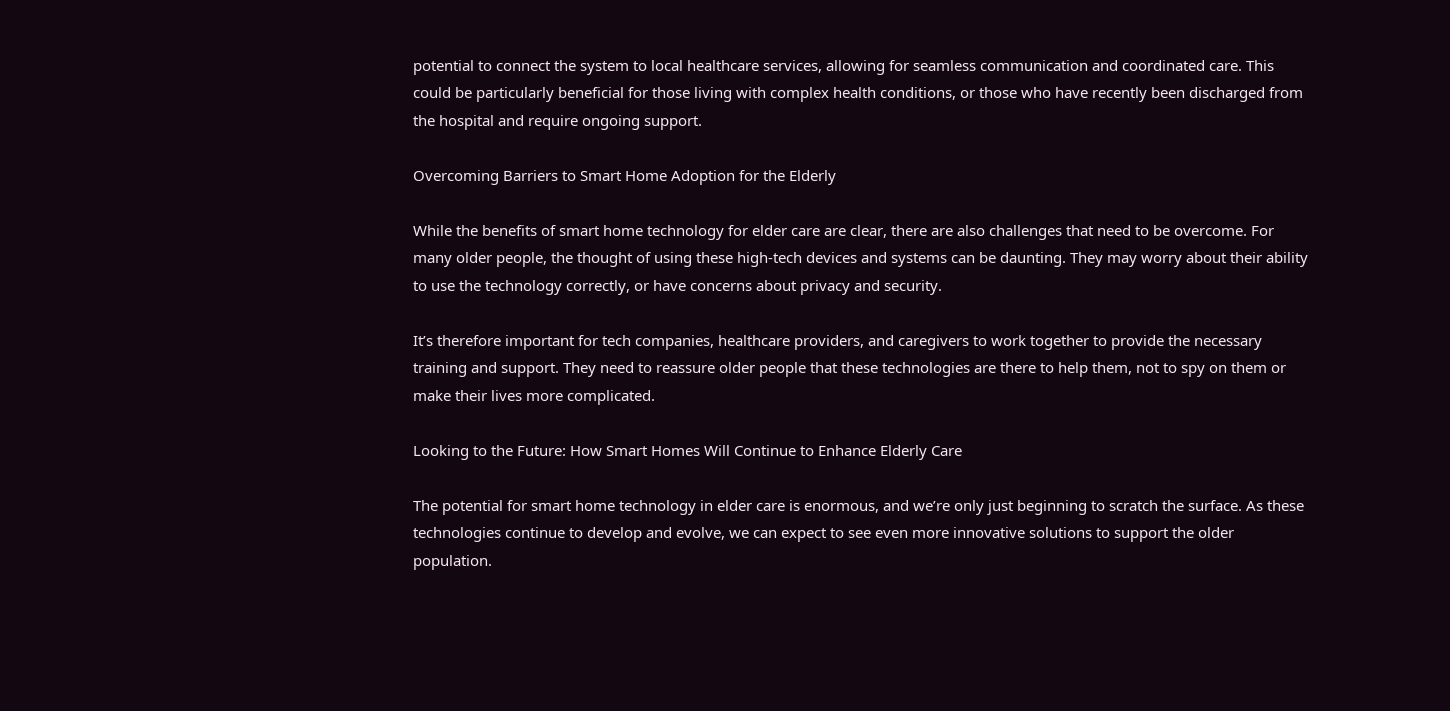potential to connect the system to local healthcare services, allowing for seamless communication and coordinated care. This could be particularly beneficial for those living with complex health conditions, or those who have recently been discharged from the hospital and require ongoing support.

Overcoming Barriers to Smart Home Adoption for the Elderly

While the benefits of smart home technology for elder care are clear, there are also challenges that need to be overcome. For many older people, the thought of using these high-tech devices and systems can be daunting. They may worry about their ability to use the technology correctly, or have concerns about privacy and security.

It’s therefore important for tech companies, healthcare providers, and caregivers to work together to provide the necessary training and support. They need to reassure older people that these technologies are there to help them, not to spy on them or make their lives more complicated.

Looking to the Future: How Smart Homes Will Continue to Enhance Elderly Care

The potential for smart home technology in elder care is enormous, and we’re only just beginning to scratch the surface. As these technologies continue to develop and evolve, we can expect to see even more innovative solutions to support the older population.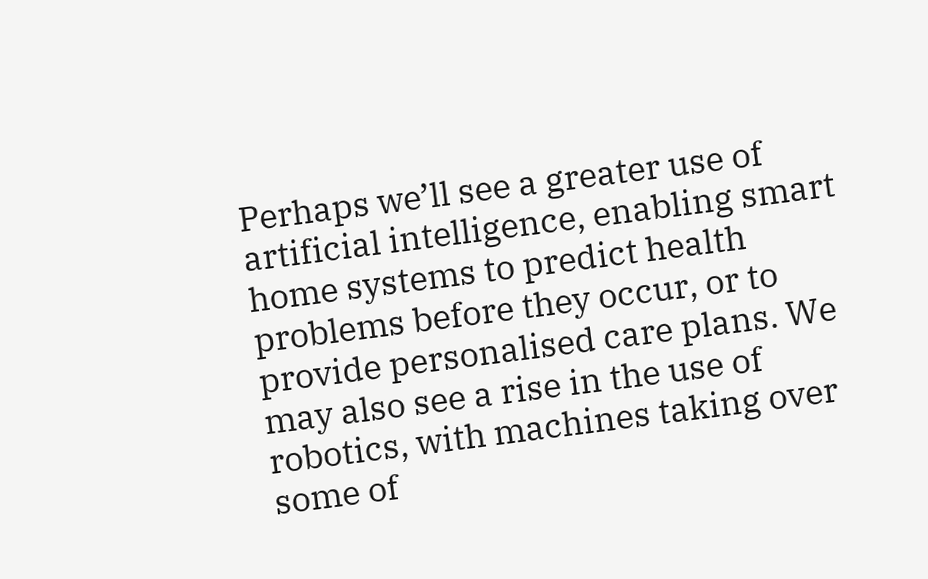Perhaps we’ll see a greater use of artificial intelligence, enabling smart home systems to predict health problems before they occur, or to provide personalised care plans. We may also see a rise in the use of robotics, with machines taking over some of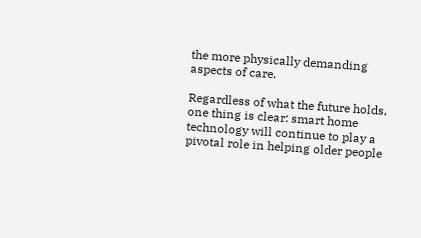the more physically demanding aspects of care.

Regardless of what the future holds, one thing is clear: smart home technology will continue to play a pivotal role in helping older people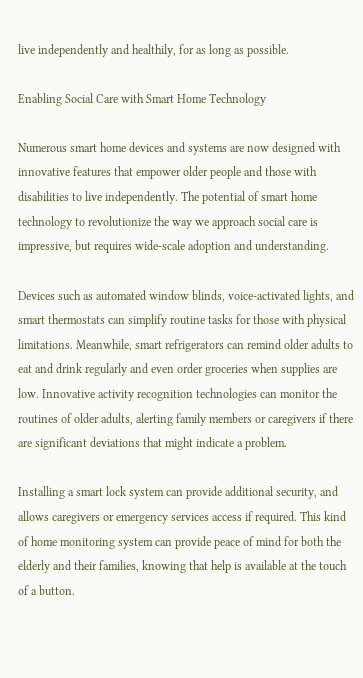live independently and healthily, for as long as possible.

Enabling Social Care with Smart Home Technology

Numerous smart home devices and systems are now designed with innovative features that empower older people and those with disabilities to live independently. The potential of smart home technology to revolutionize the way we approach social care is impressive, but requires wide-scale adoption and understanding.

Devices such as automated window blinds, voice-activated lights, and smart thermostats can simplify routine tasks for those with physical limitations. Meanwhile, smart refrigerators can remind older adults to eat and drink regularly and even order groceries when supplies are low. Innovative activity recognition technologies can monitor the routines of older adults, alerting family members or caregivers if there are significant deviations that might indicate a problem.

Installing a smart lock system can provide additional security, and allows caregivers or emergency services access if required. This kind of home monitoring system can provide peace of mind for both the elderly and their families, knowing that help is available at the touch of a button.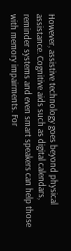However, assistive technology goes beyond physical assistance. Cognitive aids such as digital calendars, reminder systems and even smart speakers can help those with memory impairments. For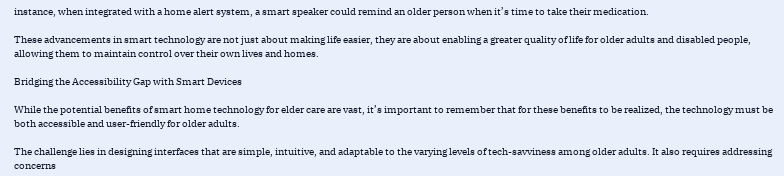instance, when integrated with a home alert system, a smart speaker could remind an older person when it’s time to take their medication.

These advancements in smart technology are not just about making life easier, they are about enabling a greater quality of life for older adults and disabled people, allowing them to maintain control over their own lives and homes.

Bridging the Accessibility Gap with Smart Devices

While the potential benefits of smart home technology for elder care are vast, it’s important to remember that for these benefits to be realized, the technology must be both accessible and user-friendly for older adults.

The challenge lies in designing interfaces that are simple, intuitive, and adaptable to the varying levels of tech-savviness among older adults. It also requires addressing concerns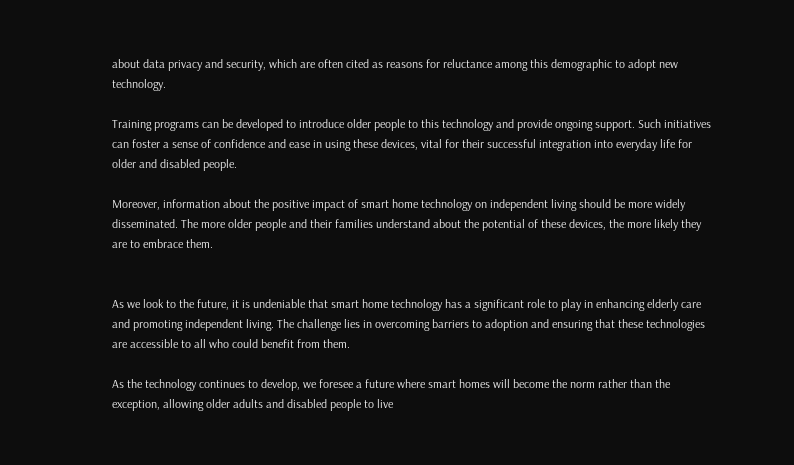about data privacy and security, which are often cited as reasons for reluctance among this demographic to adopt new technology.

Training programs can be developed to introduce older people to this technology and provide ongoing support. Such initiatives can foster a sense of confidence and ease in using these devices, vital for their successful integration into everyday life for older and disabled people.

Moreover, information about the positive impact of smart home technology on independent living should be more widely disseminated. The more older people and their families understand about the potential of these devices, the more likely they are to embrace them.


As we look to the future, it is undeniable that smart home technology has a significant role to play in enhancing elderly care and promoting independent living. The challenge lies in overcoming barriers to adoption and ensuring that these technologies are accessible to all who could benefit from them.

As the technology continues to develop, we foresee a future where smart homes will become the norm rather than the exception, allowing older adults and disabled people to live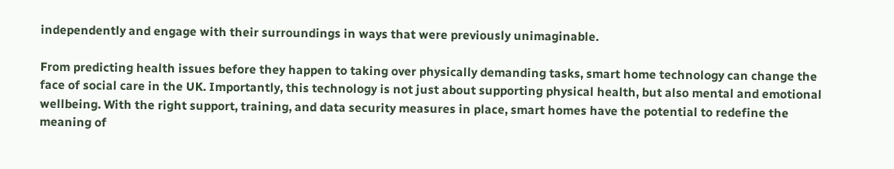independently and engage with their surroundings in ways that were previously unimaginable.

From predicting health issues before they happen to taking over physically demanding tasks, smart home technology can change the face of social care in the UK. Importantly, this technology is not just about supporting physical health, but also mental and emotional wellbeing. With the right support, training, and data security measures in place, smart homes have the potential to redefine the meaning of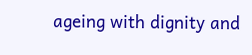ageing with dignity and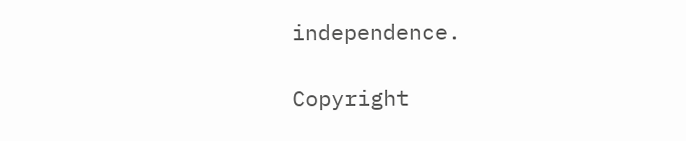independence.

Copyright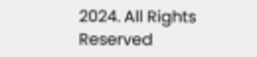2024. All Rights Reserved